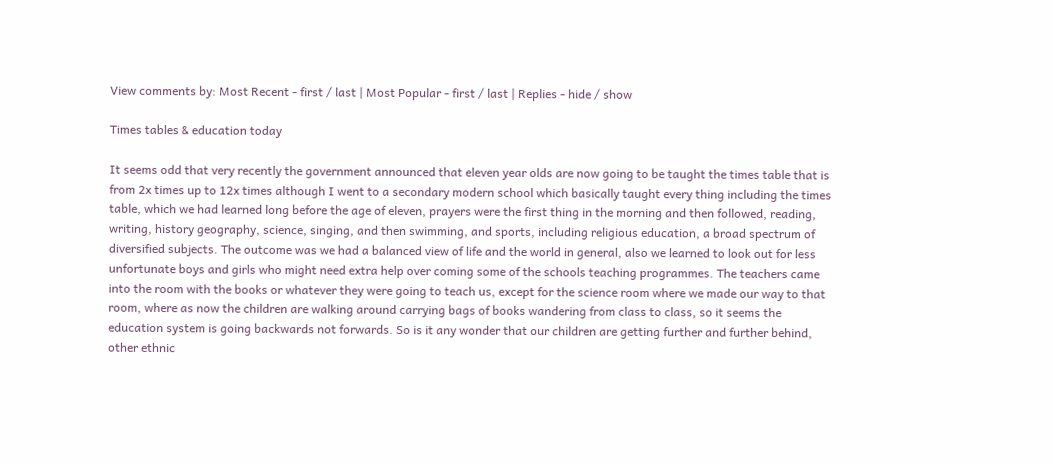View comments by: Most Recent - first / last | Most Popular - first / last | Replies - hide / show

Times tables & education today

It seems odd that very recently the government announced that eleven year olds are now going to be taught the times table that is from 2x times up to 12x times although I went to a secondary modern school which basically taught every thing including the times table, which we had learned long before the age of eleven, prayers were the first thing in the morning and then followed, reading, writing, history geography, science, singing, and then swimming, and sports, including religious education, a broad spectrum of diversified subjects. The outcome was we had a balanced view of life and the world in general, also we learned to look out for less unfortunate boys and girls who might need extra help over coming some of the schools teaching programmes. The teachers came into the room with the books or whatever they were going to teach us, except for the science room where we made our way to that room, where as now the children are walking around carrying bags of books wandering from class to class, so it seems the education system is going backwards not forwards. So is it any wonder that our children are getting further and further behind, other ethnic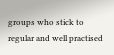groups who stick to regular and well practised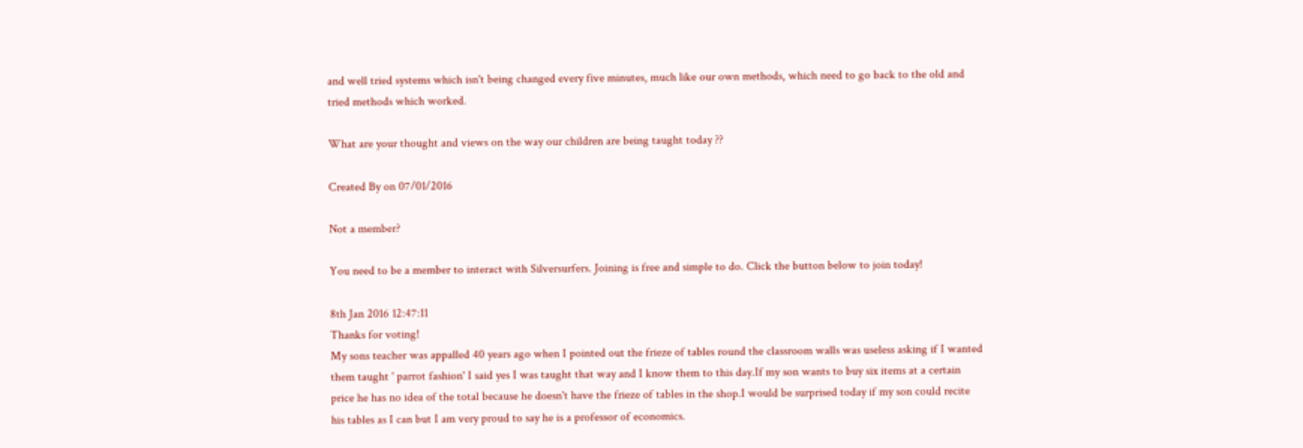and well tried systems which isn't being changed every five minutes, much like our own methods, which need to go back to the old and tried methods which worked.

What are your thought and views on the way our children are being taught today ??

Created By on 07/01/2016

Not a member?

You need to be a member to interact with Silversurfers. Joining is free and simple to do. Click the button below to join today!

8th Jan 2016 12:47:11
Thanks for voting!
My sons teacher was appalled 40 years ago when I pointed out the frieze of tables round the classroom walls was useless asking if I wanted them taught ' parrot fashion' I said yes I was taught that way and I know them to this day.If my son wants to buy six items at a certain price he has no idea of the total because he doesn't have the frieze of tables in the shop.I would be surprised today if my son could recite his tables as I can but I am very proud to say he is a professor of economics.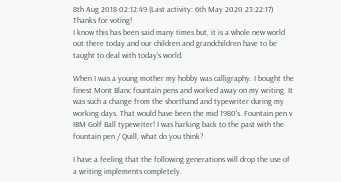8th Aug 2018 02:12:49 (Last activity: 6th May 2020 23:22:17)
Thanks for voting!
I know this has been said many times but, it is a whole new world out there today and our children and grandchildren have to be taught to deal with today's world.

When I was a young mother my hobby was calligraphy. I bought the finest Mont Blanc fountain pens and worked away on my writing. It was such a change from the shorthand and typewriter during my working days. That would have been the mid 1980's. Fountain pen v IBM Golf Ball typewriter! I was harking back to the past with the fountain pen / Quill, what do you think?

I have a feeling that the following generations will drop the use of a writing implements completely.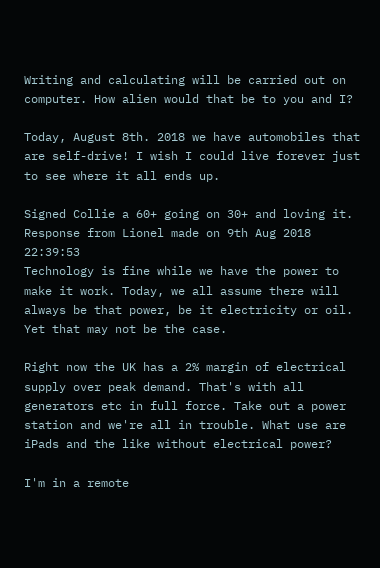Writing and calculating will be carried out on computer. How alien would that be to you and I?

Today, August 8th. 2018 we have automobiles that are self-drive! I wish I could live forever just to see where it all ends up.

Signed Collie a 60+ going on 30+ and loving it.
Response from Lionel made on 9th Aug 2018 22:39:53
Technology is fine while we have the power to make it work. Today, we all assume there will always be that power, be it electricity or oil. Yet that may not be the case.

Right now the UK has a 2% margin of electrical supply over peak demand. That's with all generators etc in full force. Take out a power station and we're all in trouble. What use are iPads and the like without electrical power?

I'm in a remote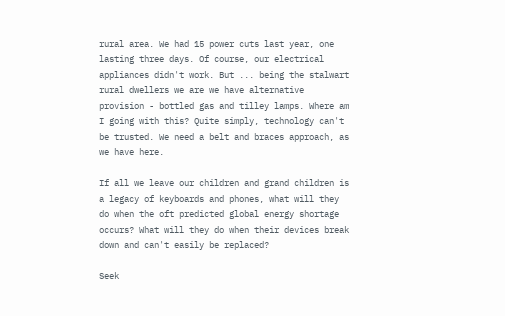rural area. We had 15 power cuts last year, one lasting three days. Of course, our electrical appliances didn't work. But ... being the stalwart rural dwellers we are we have alternative provision - bottled gas and tilley lamps. Where am I going with this? Quite simply, technology can't be trusted. We need a belt and braces approach, as we have here.

If all we leave our children and grand children is a legacy of keyboards and phones, what will they do when the oft predicted global energy shortage occurs? What will they do when their devices break down and can't easily be replaced?

Seek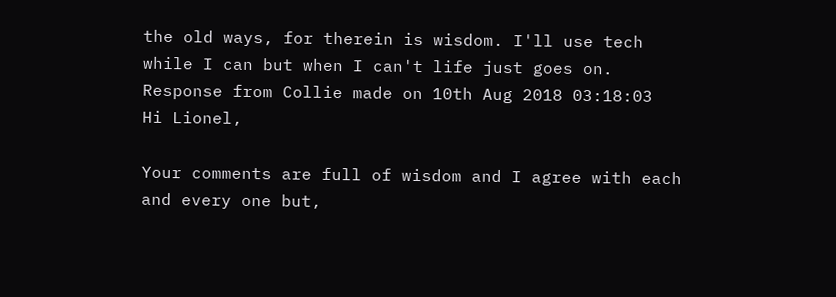the old ways, for therein is wisdom. I'll use tech while I can but when I can't life just goes on.
Response from Collie made on 10th Aug 2018 03:18:03
Hi Lionel,

Your comments are full of wisdom and I agree with each and every one but,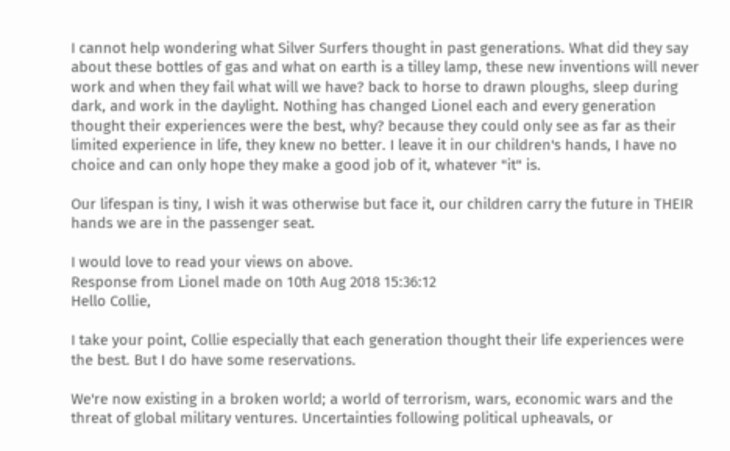I cannot help wondering what Silver Surfers thought in past generations. What did they say about these bottles of gas and what on earth is a tilley lamp, these new inventions will never work and when they fail what will we have? back to horse to drawn ploughs, sleep during dark, and work in the daylight. Nothing has changed Lionel each and every generation thought their experiences were the best, why? because they could only see as far as their limited experience in life, they knew no better. I leave it in our children's hands, I have no choice and can only hope they make a good job of it, whatever "it" is.

Our lifespan is tiny, I wish it was otherwise but face it, our children carry the future in THEIR hands we are in the passenger seat.

I would love to read your views on above.
Response from Lionel made on 10th Aug 2018 15:36:12
Hello Collie,

I take your point, Collie especially that each generation thought their life experiences were the best. But I do have some reservations.

We're now existing in a broken world; a world of terrorism, wars, economic wars and the threat of global military ventures. Uncertainties following political upheavals, or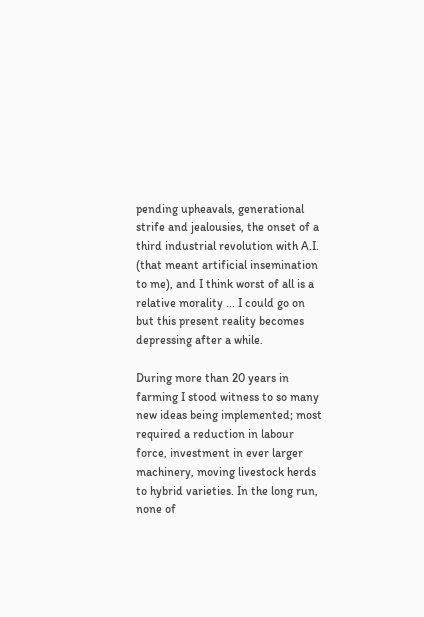pending upheavals, generational strife and jealousies, the onset of a third industrial revolution with A.I. (that meant artificial insemination to me), and I think worst of all is a relative morality ... I could go on but this present reality becomes depressing after a while.

During more than 20 years in farming I stood witness to so many new ideas being implemented; most required a reduction in labour force, investment in ever larger machinery, moving livestock herds to hybrid varieties. In the long run, none of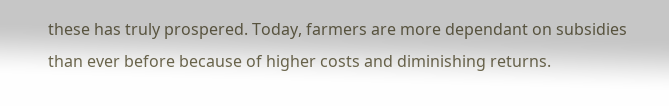these has truly prospered. Today, farmers are more dependant on subsidies than ever before because of higher costs and diminishing returns.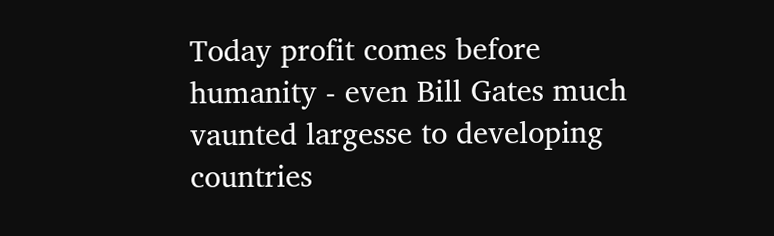Today profit comes before humanity - even Bill Gates much vaunted largesse to developing countries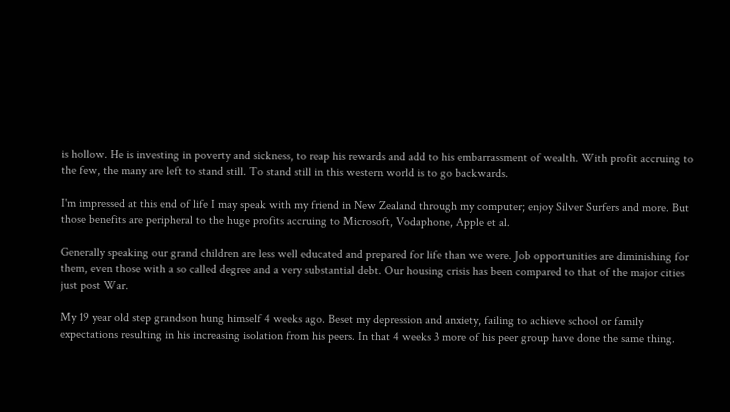is hollow. He is investing in poverty and sickness, to reap his rewards and add to his embarrassment of wealth. With profit accruing to the few, the many are left to stand still. To stand still in this western world is to go backwards.

I'm impressed at this end of life I may speak with my friend in New Zealand through my computer; enjoy Silver Surfers and more. But those benefits are peripheral to the huge profits accruing to Microsoft, Vodaphone, Apple et al.

Generally speaking our grand children are less well educated and prepared for life than we were. Job opportunities are diminishing for them, even those with a so called degree and a very substantial debt. Our housing crisis has been compared to that of the major cities just post War.

My 19 year old step grandson hung himself 4 weeks ago. Beset my depression and anxiety, failing to achieve school or family expectations resulting in his increasing isolation from his peers. In that 4 weeks 3 more of his peer group have done the same thing.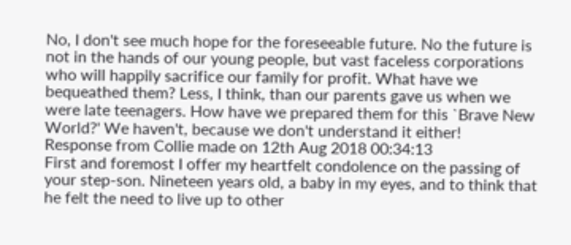No, I don't see much hope for the foreseeable future. No the future is not in the hands of our young people, but vast faceless corporations who will happily sacrifice our family for profit. What have we bequeathed them? Less, I think, than our parents gave us when we were late teenagers. How have we prepared them for this `Brave New World?' We haven't, because we don't understand it either!
Response from Collie made on 12th Aug 2018 00:34:13
First and foremost I offer my heartfelt condolence on the passing of your step-son. Nineteen years old, a baby in my eyes, and to think that he felt the need to live up to other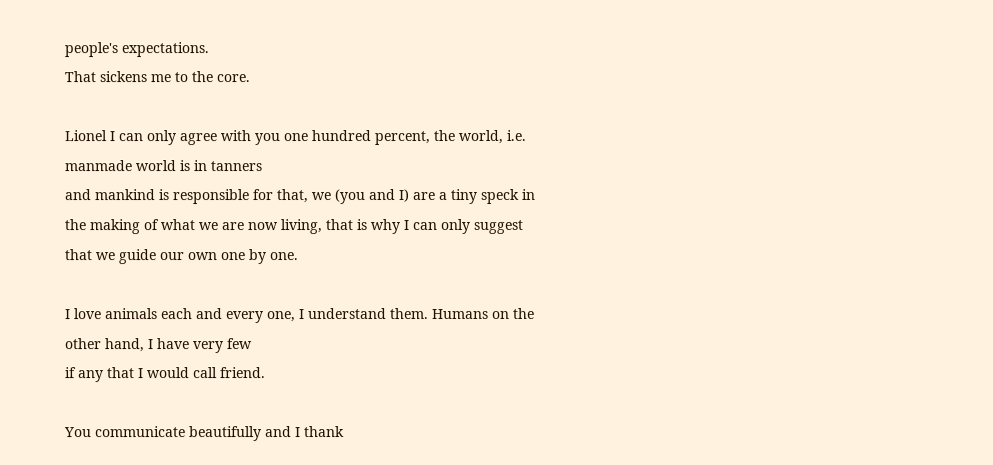people's expectations.
That sickens me to the core.

Lionel I can only agree with you one hundred percent, the world, i.e. manmade world is in tanners
and mankind is responsible for that, we (you and I) are a tiny speck in the making of what we are now living, that is why I can only suggest that we guide our own one by one.

I love animals each and every one, I understand them. Humans on the other hand, I have very few
if any that I would call friend.

You communicate beautifully and I thank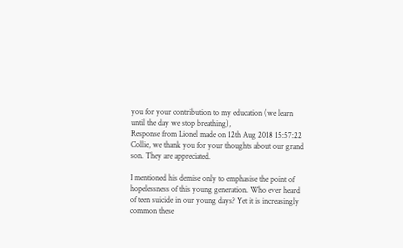you for your contribution to my education (we learn until the day we stop breathing),
Response from Lionel made on 12th Aug 2018 15:57:22
Collie, we thank you for your thoughts about our grand son. They are appreciated.

I mentioned his demise only to emphasise the point of hopelessness of this young generation. Who ever heard of teen suicide in our young days? Yet it is increasingly common these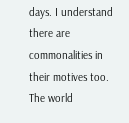days. I understand there are commonalities in their motives too. The world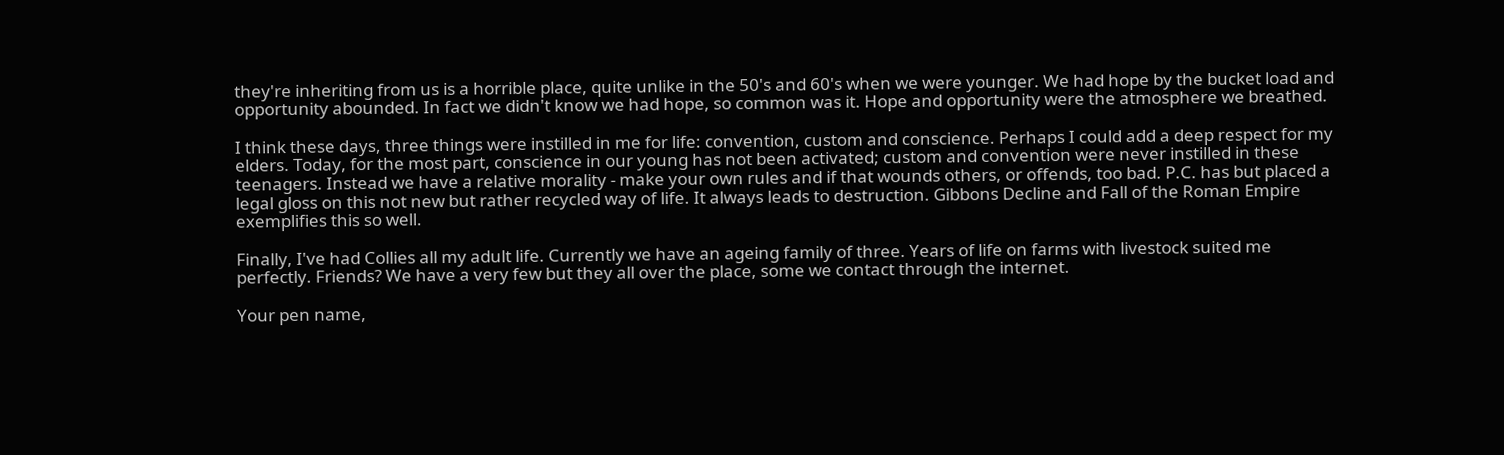they're inheriting from us is a horrible place, quite unlike in the 50's and 60's when we were younger. We had hope by the bucket load and opportunity abounded. In fact we didn't know we had hope, so common was it. Hope and opportunity were the atmosphere we breathed.

I think these days, three things were instilled in me for life: convention, custom and conscience. Perhaps I could add a deep respect for my elders. Today, for the most part, conscience in our young has not been activated; custom and convention were never instilled in these teenagers. Instead we have a relative morality - make your own rules and if that wounds others, or offends, too bad. P.C. has but placed a legal gloss on this not new but rather recycled way of life. It always leads to destruction. Gibbons Decline and Fall of the Roman Empire exemplifies this so well.

Finally, I've had Collies all my adult life. Currently we have an ageing family of three. Years of life on farms with livestock suited me perfectly. Friends? We have a very few but they all over the place, some we contact through the internet.

Your pen name,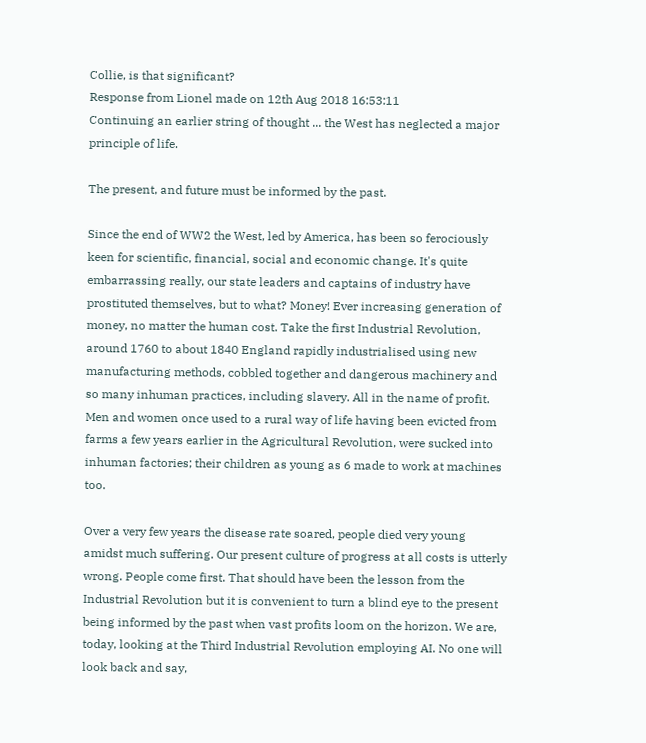Collie, is that significant?
Response from Lionel made on 12th Aug 2018 16:53:11
Continuing an earlier string of thought ... the West has neglected a major principle of life.

The present, and future must be informed by the past.

Since the end of WW2 the West, led by America, has been so ferociously keen for scientific, financial, social and economic change. It's quite embarrassing really, our state leaders and captains of industry have prostituted themselves, but to what? Money! Ever increasing generation of money, no matter the human cost. Take the first Industrial Revolution, around 1760 to about 1840 England rapidly industrialised using new manufacturing methods, cobbled together and dangerous machinery and so many inhuman practices, including slavery. All in the name of profit. Men and women once used to a rural way of life having been evicted from farms a few years earlier in the Agricultural Revolution, were sucked into inhuman factories; their children as young as 6 made to work at machines too.

Over a very few years the disease rate soared, people died very young amidst much suffering. Our present culture of progress at all costs is utterly wrong. People come first. That should have been the lesson from the Industrial Revolution but it is convenient to turn a blind eye to the present being informed by the past when vast profits loom on the horizon. We are, today, looking at the Third Industrial Revolution employing AI. No one will look back and say,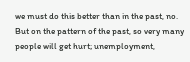we must do this better than in the past, no. But on the pattern of the past, so very many people will get hurt; unemployment,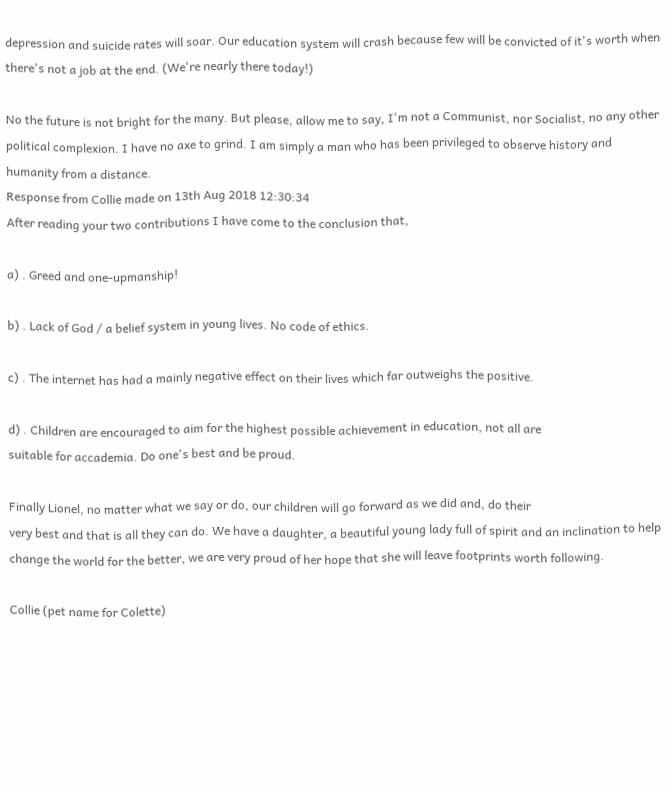depression and suicide rates will soar. Our education system will crash because few will be convicted of it's worth when there's not a job at the end. (We're nearly there today!)

No the future is not bright for the many. But please, allow me to say, I'm not a Communist, nor Socialist, no any other political complexion. I have no axe to grind. I am simply a man who has been privileged to observe history and humanity from a distance.
Response from Collie made on 13th Aug 2018 12:30:34
After reading your two contributions I have come to the conclusion that,

a) . Greed and one-upmanship!

b) . Lack of God / a belief system in young lives. No code of ethics.

c) . The internet has had a mainly negative effect on their lives which far outweighs the positive.

d) . Children are encouraged to aim for the highest possible achievement in education, not all are
suitable for accademia. Do one's best and be proud.

Finally Lionel, no matter what we say or do, our children will go forward as we did and, do their
very best and that is all they can do. We have a daughter, a beautiful young lady full of spirit and an inclination to help change the world for the better, we are very proud of her hope that she will leave footprints worth following.

Collie (pet name for Colette)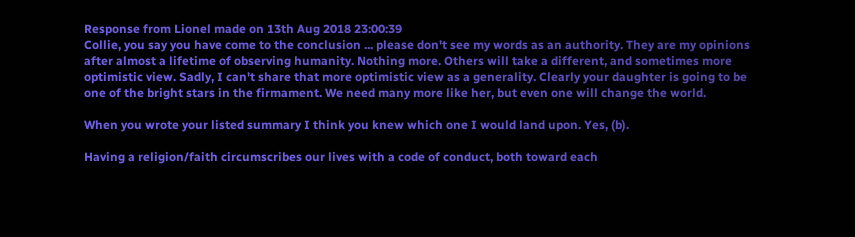Response from Lionel made on 13th Aug 2018 23:00:39
Collie, you say you have come to the conclusion ... please don't see my words as an authority. They are my opinions after almost a lifetime of observing humanity. Nothing more. Others will take a different, and sometimes more optimistic view. Sadly, I can't share that more optimistic view as a generality. Clearly your daughter is going to be one of the bright stars in the firmament. We need many more like her, but even one will change the world.

When you wrote your listed summary I think you knew which one I would land upon. Yes, (b).

Having a religion/faith circumscribes our lives with a code of conduct, both toward each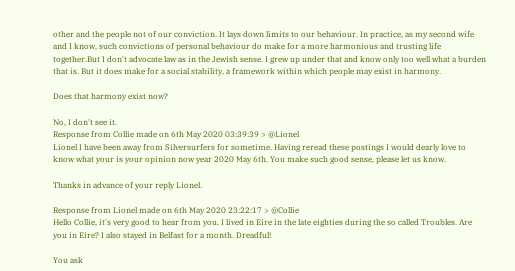other and the people not of our conviction. It lays down limits to our behaviour. In practice, as my second wife and I know, such convictions of personal behaviour do make for a more harmonious and trusting life together.But I don't advocate law as in the Jewish sense. I grew up under that and know only too well what a burden that is. But it does make for a social stability, a framework within which people may exist in harmony.

Does that harmony exist now?

No, I don't see it.
Response from Collie made on 6th May 2020 03:39:39 > @Lionel
Lionel I have been away from Silversurfers for sometime. Having reread these postings I would dearly love to know what your is your opinion now year 2020 May 6th. You make such good sense, please let us know.

Thanks in advance of your reply Lionel.

Response from Lionel made on 6th May 2020 23:22:17 > @Collie
Hello Collie, it's very good to hear from you. I lived in Eire in the late eighties during the so called Troubles. Are you in Eire? I also stayed in Belfast for a month. Dreadful!

You ask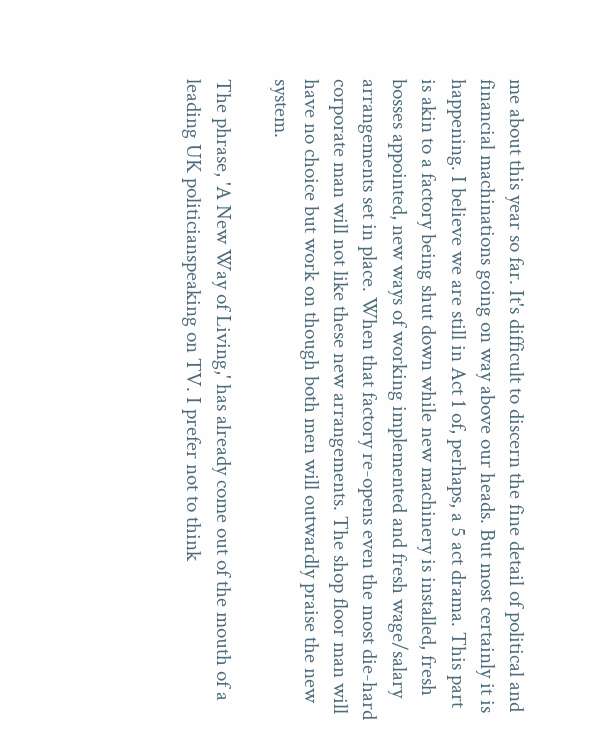me about this year so far. It's difficult to discern the fine detail of political and financial machinations going on way above our heads. But most certainly it is happening. I believe we are still in Act 1 of, perhaps, a 5 act drama. This part is akin to a factory being shut down while new machinery is installed, fresh bosses appointed, new ways of working implemented and fresh wage/salary arrangements set in place. When that factory re-opens even the most die-hard corporate man will not like these new arrangements. The shop floor man will have no choice but work on though both men will outwardly praise the new system.

The phrase, 'A New Way of Living,' has already come out of the mouth of a leading UK politicianspeaking on TV. I prefer not to think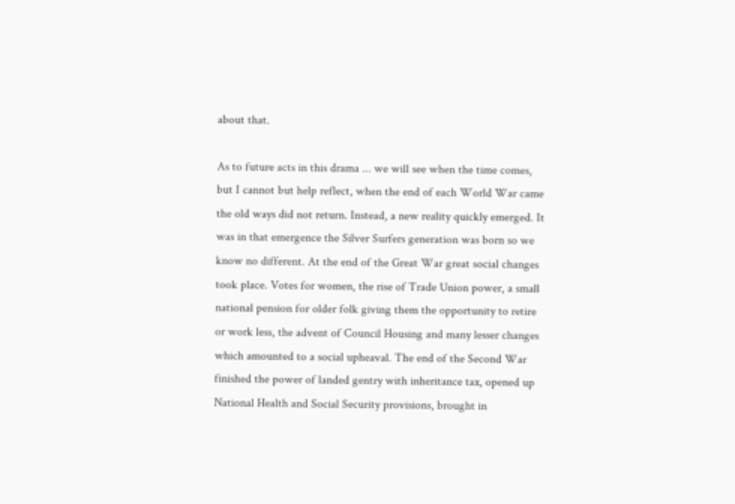about that.

As to future acts in this drama ... we will see when the time comes, but I cannot but help reflect, when the end of each World War came the old ways did not return. Instead, a new reality quickly emerged. It was in that emergence the Silver Surfers generation was born so we know no different. At the end of the Great War great social changes took place. Votes for women, the rise of Trade Union power, a small national pension for older folk giving them the opportunity to retire or work less, the advent of Council Housing and many lesser changes which amounted to a social upheaval. The end of the Second War finished the power of landed gentry with inheritance tax, opened up National Health and Social Security provisions, brought in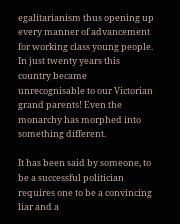egalitarianism thus opening up every manner of advancement for working class young people. In just twenty years this country became unrecognisable to our Victorian grand parents! Even the monarchy has morphed into something different.

It has been said by someone, to be a successful politician requires one to be a convincing liar and a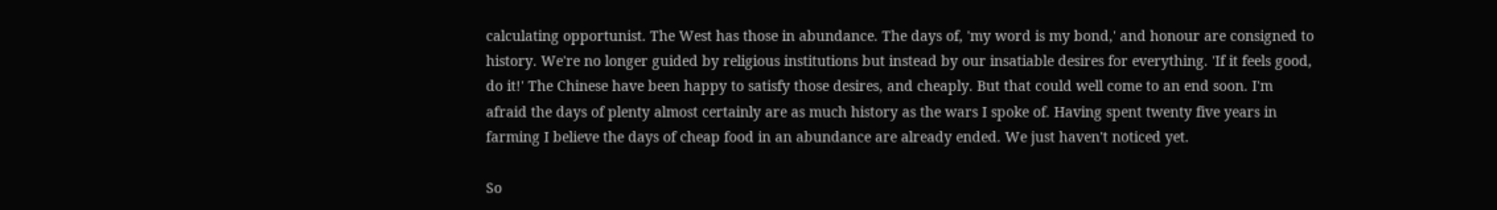calculating opportunist. The West has those in abundance. The days of, 'my word is my bond,' and honour are consigned to history. We're no longer guided by religious institutions but instead by our insatiable desires for everything. 'If it feels good, do it!' The Chinese have been happy to satisfy those desires, and cheaply. But that could well come to an end soon. I'm afraid the days of plenty almost certainly are as much history as the wars I spoke of. Having spent twenty five years in farming I believe the days of cheap food in an abundance are already ended. We just haven't noticed yet.

So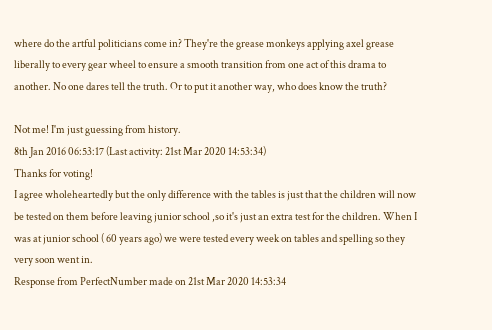where do the artful politicians come in? They're the grease monkeys applying axel grease liberally to every gear wheel to ensure a smooth transition from one act of this drama to another. No one dares tell the truth. Or to put it another way, who does know the truth?

Not me! I'm just guessing from history.
8th Jan 2016 06:53:17 (Last activity: 21st Mar 2020 14:53:34)
Thanks for voting!
I agree wholeheartedly but the only difference with the tables is just that the children will now be tested on them before leaving junior school ,so it's just an extra test for the children. When I was at junior school ( 60 years ago) we were tested every week on tables and spelling so they very soon went in.
Response from PerfectNumber made on 21st Mar 2020 14:53:34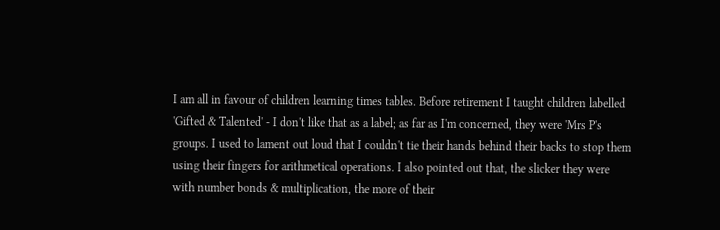I am all in favour of children learning times tables. Before retirement I taught children labelled 'Gifted & Talented' - I don't like that as a label; as far as I'm concerned, they were 'Mrs P's groups. I used to lament out loud that I couldn't tie their hands behind their backs to stop them using their fingers for arithmetical operations. I also pointed out that, the slicker they were with number bonds & multiplication, the more of their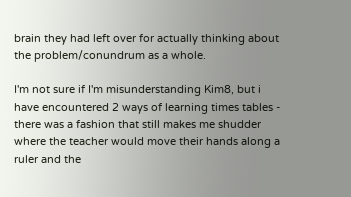brain they had left over for actually thinking about the problem/conundrum as a whole.

I'm not sure if I'm misunderstanding Kim8, but i have encountered 2 ways of learning times tables - there was a fashion that still makes me shudder where the teacher would move their hands along a ruler and the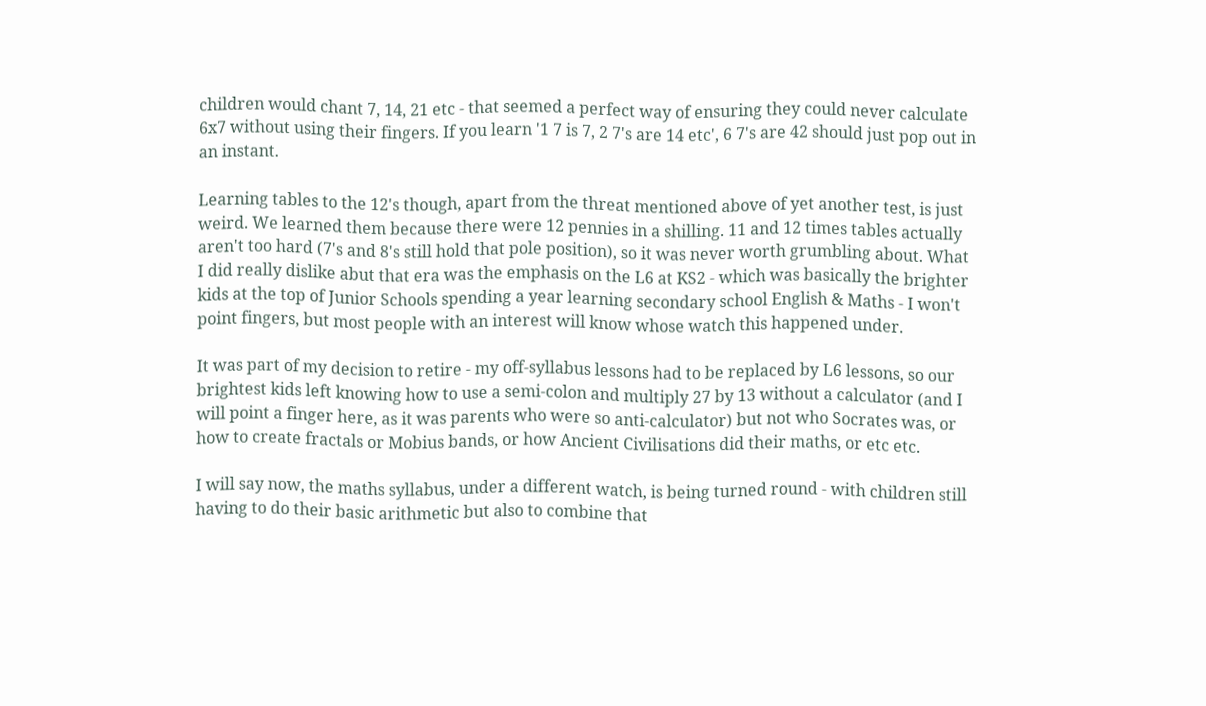children would chant 7, 14, 21 etc - that seemed a perfect way of ensuring they could never calculate 6x7 without using their fingers. If you learn '1 7 is 7, 2 7's are 14 etc', 6 7's are 42 should just pop out in an instant.

Learning tables to the 12's though, apart from the threat mentioned above of yet another test, is just weird. We learned them because there were 12 pennies in a shilling. 11 and 12 times tables actually aren't too hard (7's and 8's still hold that pole position), so it was never worth grumbling about. What I did really dislike abut that era was the emphasis on the L6 at KS2 - which was basically the brighter kids at the top of Junior Schools spending a year learning secondary school English & Maths - I won't point fingers, but most people with an interest will know whose watch this happened under.

It was part of my decision to retire - my off-syllabus lessons had to be replaced by L6 lessons, so our brightest kids left knowing how to use a semi-colon and multiply 27 by 13 without a calculator (and I will point a finger here, as it was parents who were so anti-calculator) but not who Socrates was, or how to create fractals or Mobius bands, or how Ancient Civilisations did their maths, or etc etc.

I will say now, the maths syllabus, under a different watch, is being turned round - with children still having to do their basic arithmetic but also to combine that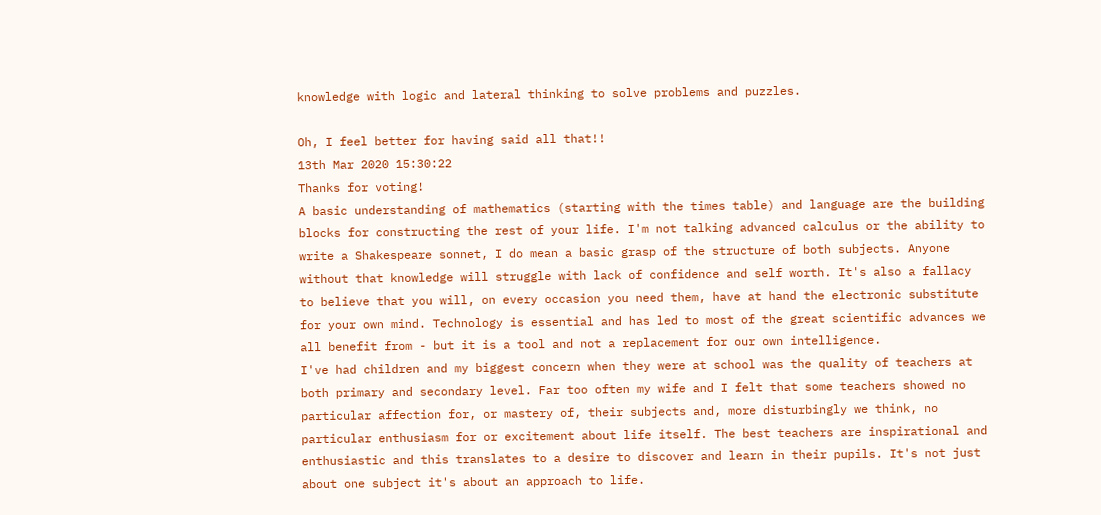knowledge with logic and lateral thinking to solve problems and puzzles.

Oh, I feel better for having said all that!!
13th Mar 2020 15:30:22
Thanks for voting!
A basic understanding of mathematics (starting with the times table) and language are the building blocks for constructing the rest of your life. I'm not talking advanced calculus or the ability to write a Shakespeare sonnet, I do mean a basic grasp of the structure of both subjects. Anyone without that knowledge will struggle with lack of confidence and self worth. It's also a fallacy to believe that you will, on every occasion you need them, have at hand the electronic substitute for your own mind. Technology is essential and has led to most of the great scientific advances we all benefit from - but it is a tool and not a replacement for our own intelligence.
I've had children and my biggest concern when they were at school was the quality of teachers at both primary and secondary level. Far too often my wife and I felt that some teachers showed no particular affection for, or mastery of, their subjects and, more disturbingly we think, no particular enthusiasm for or excitement about life itself. The best teachers are inspirational and enthusiastic and this translates to a desire to discover and learn in their pupils. It's not just about one subject it's about an approach to life.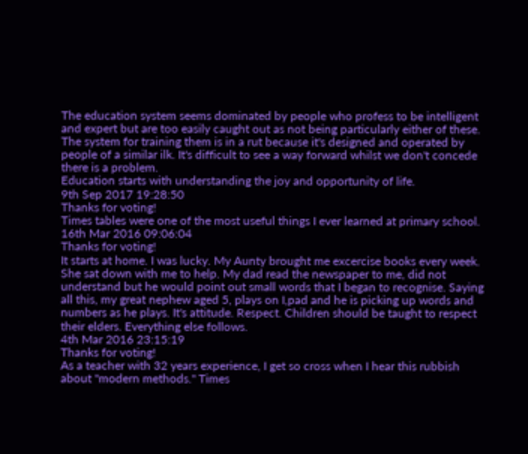The education system seems dominated by people who profess to be intelligent and expert but are too easily caught out as not being particularly either of these. The system for training them is in a rut because it's designed and operated by people of a similar ilk. It's difficult to see a way forward whilst we don't concede there is a problem.
Education starts with understanding the joy and opportunity of life.
9th Sep 2017 19:28:50
Thanks for voting!
Times tables were one of the most useful things I ever learned at primary school.
16th Mar 2016 09:06:04
Thanks for voting!
It starts at home. I was lucky. My Aunty brought me excercise books every week. She sat down with me to help. My dad read the newspaper to me, did not understand but he would point out small words that I began to recognise. Saying all this, my great nephew aged 5, plays on I,pad and he is picking up words and numbers as he plays. It's attitude. Respect. Children should be taught to respect their elders. Everything else follows.
4th Mar 2016 23:15:19
Thanks for voting!
As a teacher with 32 years experience, I get so cross when I hear this rubbish about "modern methods." Times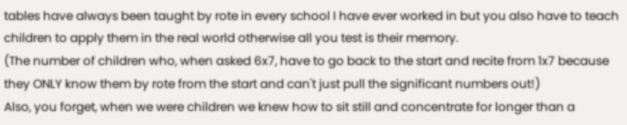tables have always been taught by rote in every school I have ever worked in but you also have to teach children to apply them in the real world otherwise all you test is their memory.
(The number of children who, when asked 6x7, have to go back to the start and recite from 1x7 because they ONLY know them by rote from the start and can't just pull the significant numbers out!)
Also, you forget, when we were children we knew how to sit still and concentrate for longer than a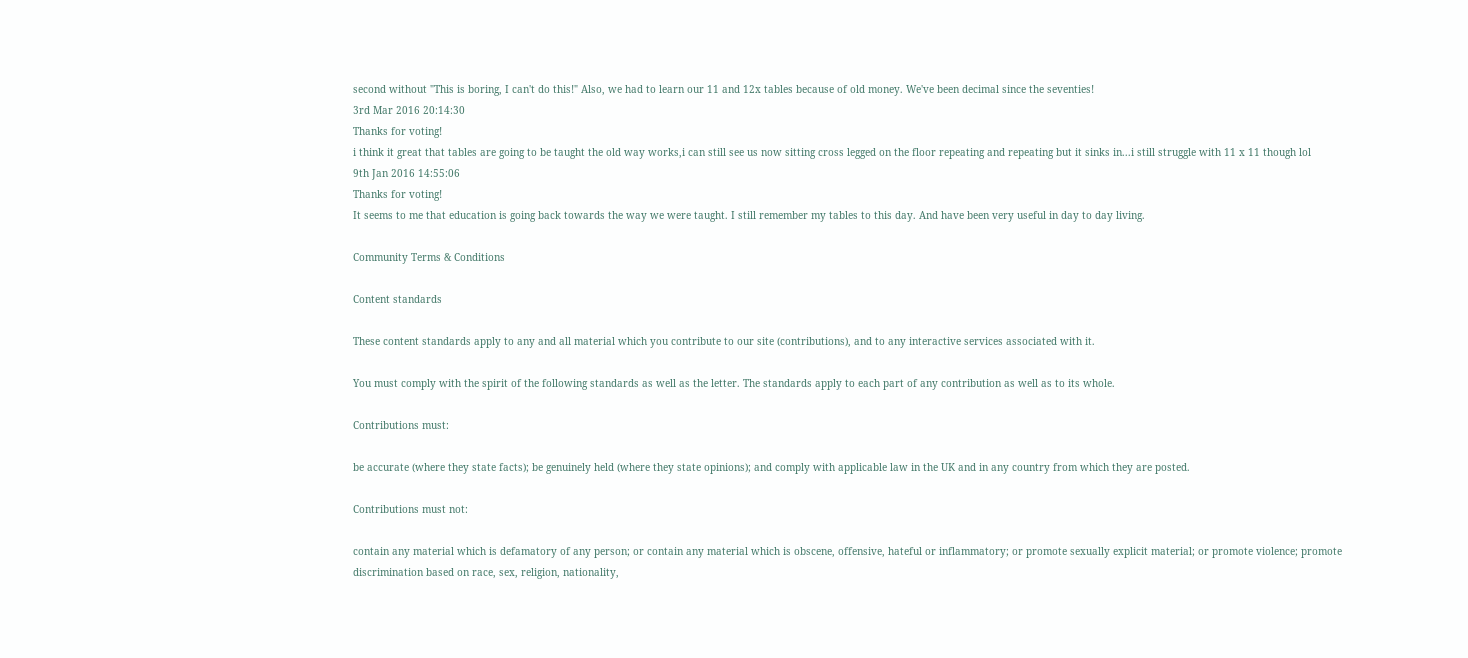second without "This is boring, I can't do this!" Also, we had to learn our 11 and 12x tables because of old money. We've been decimal since the seventies!
3rd Mar 2016 20:14:30
Thanks for voting!
i think it great that tables are going to be taught the old way works,i can still see us now sitting cross legged on the floor repeating and repeating but it sinks in...i still struggle with 11 x 11 though lol
9th Jan 2016 14:55:06
Thanks for voting!
It seems to me that education is going back towards the way we were taught. I still remember my tables to this day. And have been very useful in day to day living.

Community Terms & Conditions

Content standards

These content standards apply to any and all material which you contribute to our site (contributions), and to any interactive services associated with it.

You must comply with the spirit of the following standards as well as the letter. The standards apply to each part of any contribution as well as to its whole.

Contributions must:

be accurate (where they state facts); be genuinely held (where they state opinions); and comply with applicable law in the UK and in any country from which they are posted.

Contributions must not:

contain any material which is defamatory of any person; or contain any material which is obscene, offensive, hateful or inflammatory; or promote sexually explicit material; or promote violence; promote discrimination based on race, sex, religion, nationality,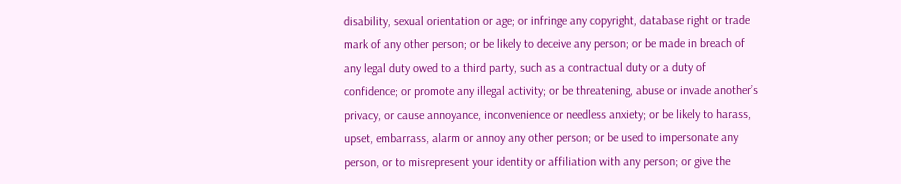disability, sexual orientation or age; or infringe any copyright, database right or trade mark of any other person; or be likely to deceive any person; or be made in breach of any legal duty owed to a third party, such as a contractual duty or a duty of confidence; or promote any illegal activity; or be threatening, abuse or invade another’s privacy, or cause annoyance, inconvenience or needless anxiety; or be likely to harass, upset, embarrass, alarm or annoy any other person; or be used to impersonate any person, or to misrepresent your identity or affiliation with any person; or give the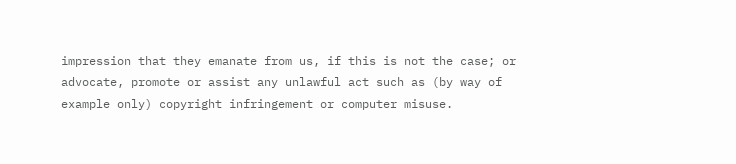impression that they emanate from us, if this is not the case; or advocate, promote or assist any unlawful act such as (by way of example only) copyright infringement or computer misuse.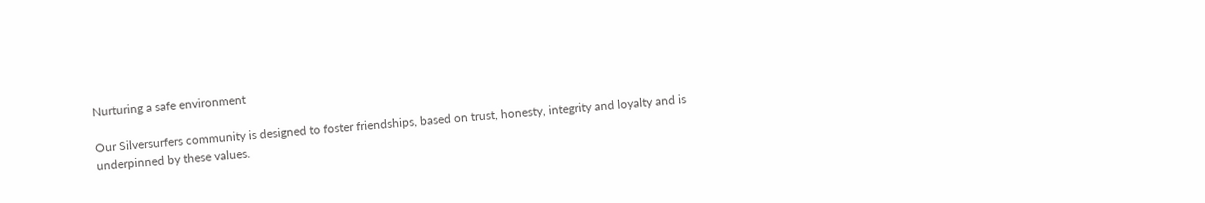Nurturing a safe environment

Our Silversurfers community is designed to foster friendships, based on trust, honesty, integrity and loyalty and is underpinned by these values.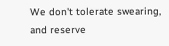We don't tolerate swearing, and reserve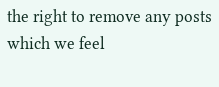the right to remove any posts which we feel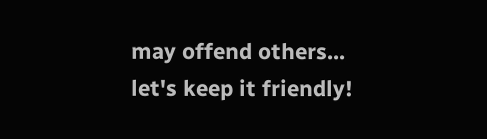may offend others... let's keep it friendly!